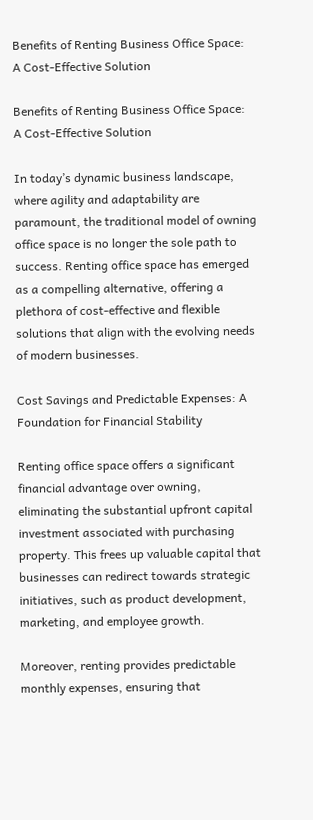Benefits of Renting Business Office Space: A Cost-Effective Solution

Benefits of Renting Business Office Space: A Cost-Effective Solution

In today’s dynamic business landscape, where agility and adaptability are paramount, the traditional model of owning office space is no longer the sole path to success. Renting office space has emerged as a compelling alternative, offering a plethora of cost-effective and flexible solutions that align with the evolving needs of modern businesses.

Cost Savings and Predictable Expenses: A Foundation for Financial Stability

Renting office space offers a significant financial advantage over owning, eliminating the substantial upfront capital investment associated with purchasing property. This frees up valuable capital that businesses can redirect towards strategic initiatives, such as product development, marketing, and employee growth.

Moreover, renting provides predictable monthly expenses, ensuring that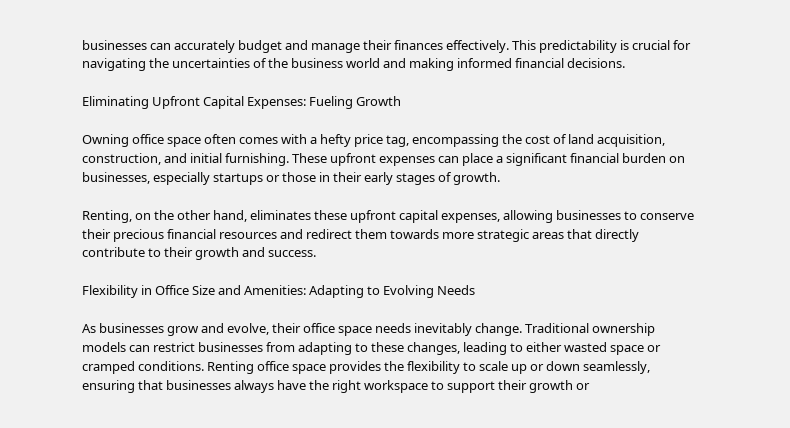businesses can accurately budget and manage their finances effectively. This predictability is crucial for navigating the uncertainties of the business world and making informed financial decisions.

Eliminating Upfront Capital Expenses: Fueling Growth

Owning office space often comes with a hefty price tag, encompassing the cost of land acquisition, construction, and initial furnishing. These upfront expenses can place a significant financial burden on businesses, especially startups or those in their early stages of growth.

Renting, on the other hand, eliminates these upfront capital expenses, allowing businesses to conserve their precious financial resources and redirect them towards more strategic areas that directly contribute to their growth and success.

Flexibility in Office Size and Amenities: Adapting to Evolving Needs

As businesses grow and evolve, their office space needs inevitably change. Traditional ownership models can restrict businesses from adapting to these changes, leading to either wasted space or cramped conditions. Renting office space provides the flexibility to scale up or down seamlessly, ensuring that businesses always have the right workspace to support their growth or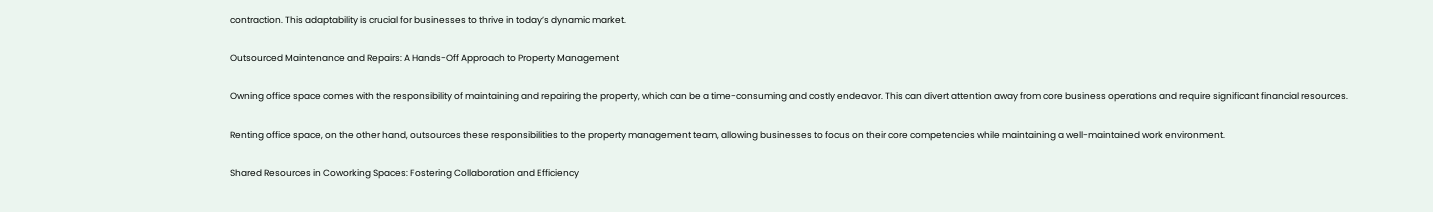contraction. This adaptability is crucial for businesses to thrive in today’s dynamic market.

Outsourced Maintenance and Repairs: A Hands-Off Approach to Property Management

Owning office space comes with the responsibility of maintaining and repairing the property, which can be a time-consuming and costly endeavor. This can divert attention away from core business operations and require significant financial resources.

Renting office space, on the other hand, outsources these responsibilities to the property management team, allowing businesses to focus on their core competencies while maintaining a well-maintained work environment.

Shared Resources in Coworking Spaces: Fostering Collaboration and Efficiency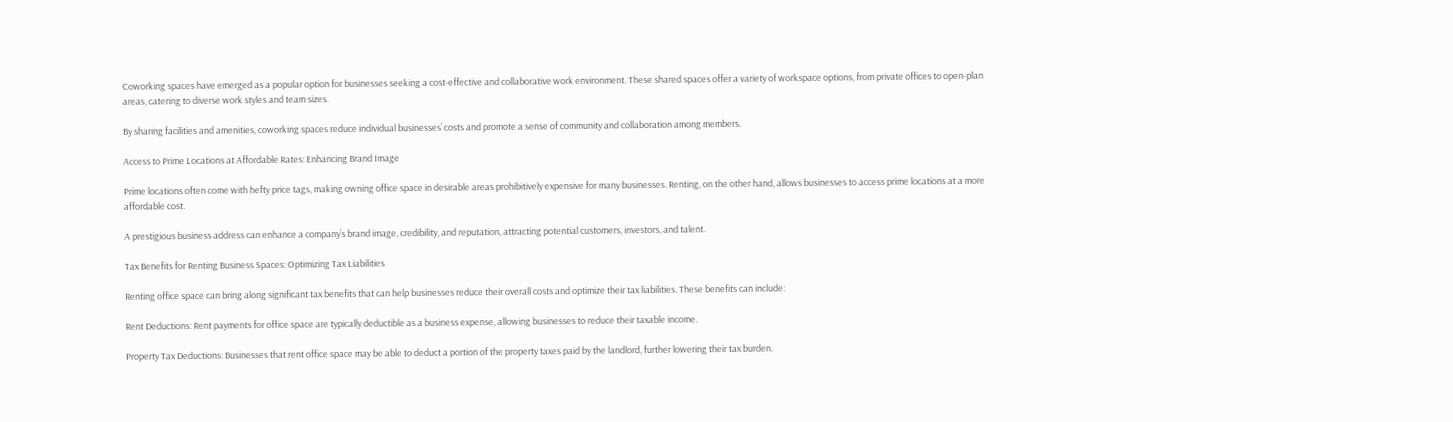Coworking spaces have emerged as a popular option for businesses seeking a cost-effective and collaborative work environment. These shared spaces offer a variety of workspace options, from private offices to open-plan areas, catering to diverse work styles and team sizes.

By sharing facilities and amenities, coworking spaces reduce individual businesses’ costs and promote a sense of community and collaboration among members.

Access to Prime Locations at Affordable Rates: Enhancing Brand Image

Prime locations often come with hefty price tags, making owning office space in desirable areas prohibitively expensive for many businesses. Renting, on the other hand, allows businesses to access prime locations at a more affordable cost.

A prestigious business address can enhance a company’s brand image, credibility, and reputation, attracting potential customers, investors, and talent.

Tax Benefits for Renting Business Spaces: Optimizing Tax Liabilities

Renting office space can bring along significant tax benefits that can help businesses reduce their overall costs and optimize their tax liabilities. These benefits can include:

Rent Deductions: Rent payments for office space are typically deductible as a business expense, allowing businesses to reduce their taxable income.

Property Tax Deductions: Businesses that rent office space may be able to deduct a portion of the property taxes paid by the landlord, further lowering their tax burden.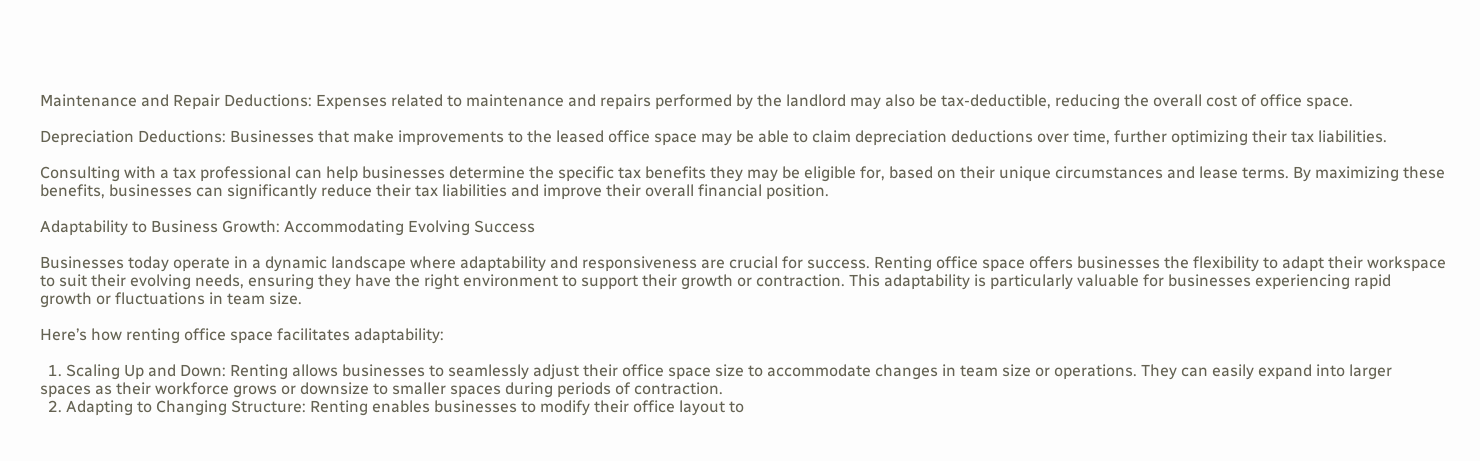Maintenance and Repair Deductions: Expenses related to maintenance and repairs performed by the landlord may also be tax-deductible, reducing the overall cost of office space.

Depreciation Deductions: Businesses that make improvements to the leased office space may be able to claim depreciation deductions over time, further optimizing their tax liabilities.

Consulting with a tax professional can help businesses determine the specific tax benefits they may be eligible for, based on their unique circumstances and lease terms. By maximizing these benefits, businesses can significantly reduce their tax liabilities and improve their overall financial position.

Adaptability to Business Growth: Accommodating Evolving Success

Businesses today operate in a dynamic landscape where adaptability and responsiveness are crucial for success. Renting office space offers businesses the flexibility to adapt their workspace to suit their evolving needs, ensuring they have the right environment to support their growth or contraction. This adaptability is particularly valuable for businesses experiencing rapid growth or fluctuations in team size.

Here’s how renting office space facilitates adaptability:

  1. Scaling Up and Down: Renting allows businesses to seamlessly adjust their office space size to accommodate changes in team size or operations. They can easily expand into larger spaces as their workforce grows or downsize to smaller spaces during periods of contraction.
  2. Adapting to Changing Structure: Renting enables businesses to modify their office layout to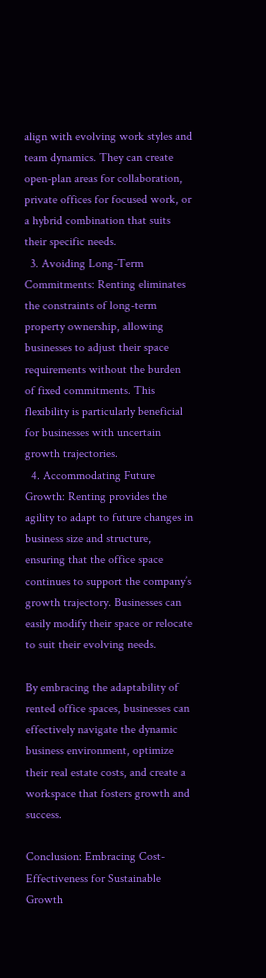align with evolving work styles and team dynamics. They can create open-plan areas for collaboration, private offices for focused work, or a hybrid combination that suits their specific needs.
  3. Avoiding Long-Term Commitments: Renting eliminates the constraints of long-term property ownership, allowing businesses to adjust their space requirements without the burden of fixed commitments. This flexibility is particularly beneficial for businesses with uncertain growth trajectories.
  4. Accommodating Future Growth: Renting provides the agility to adapt to future changes in business size and structure, ensuring that the office space continues to support the company’s growth trajectory. Businesses can easily modify their space or relocate to suit their evolving needs.

By embracing the adaptability of rented office spaces, businesses can effectively navigate the dynamic business environment, optimize their real estate costs, and create a workspace that fosters growth and success.

Conclusion: Embracing Cost-Effectiveness for Sustainable Growth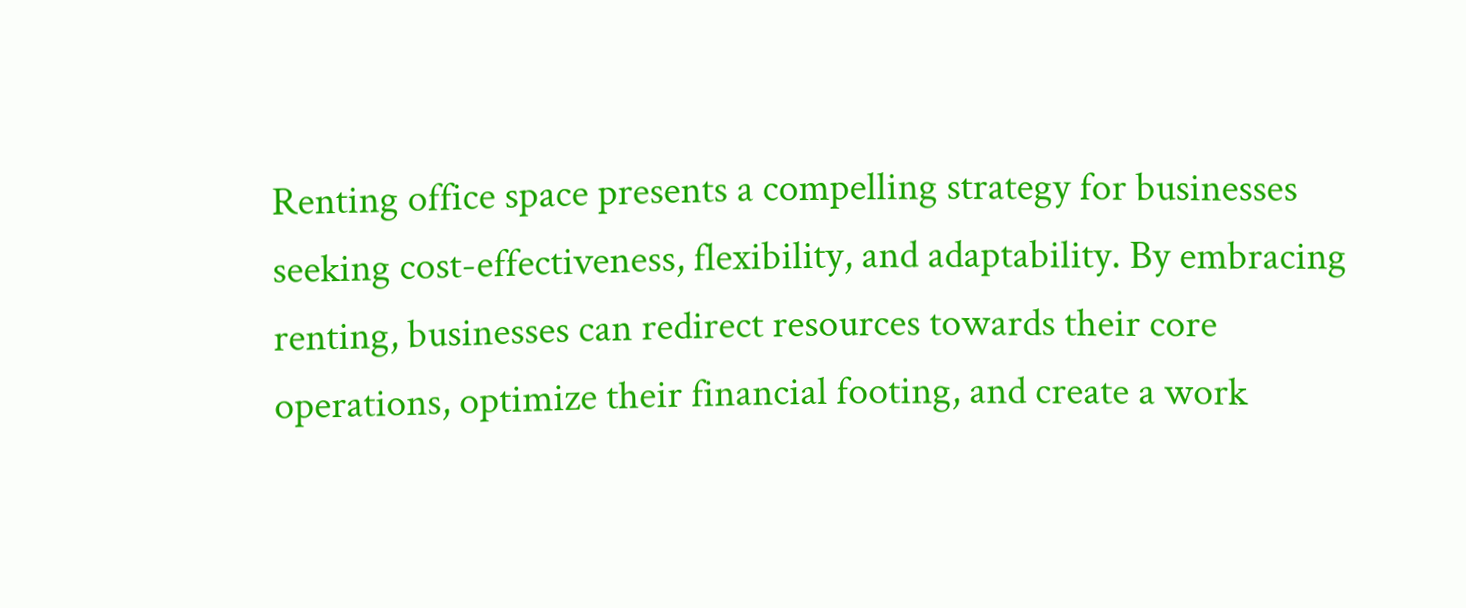Renting office space presents a compelling strategy for businesses seeking cost-effectiveness, flexibility, and adaptability. By embracing renting, businesses can redirect resources towards their core operations, optimize their financial footing, and create a work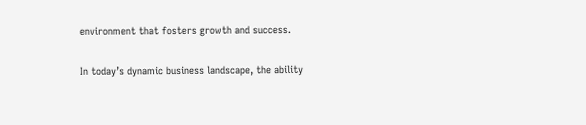environment that fosters growth and success.

In today’s dynamic business landscape, the ability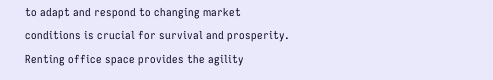to adapt and respond to changing market conditions is crucial for survival and prosperity. Renting office space provides the agility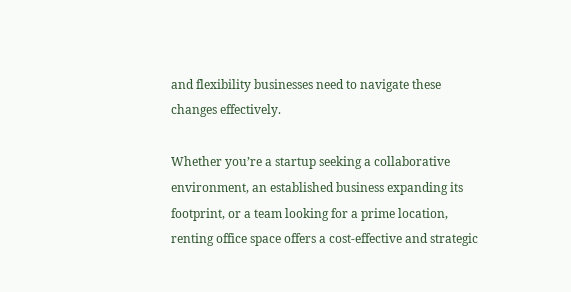and flexibility businesses need to navigate these changes effectively.

Whether you’re a startup seeking a collaborative environment, an established business expanding its footprint, or a team looking for a prime location, renting office space offers a cost-effective and strategic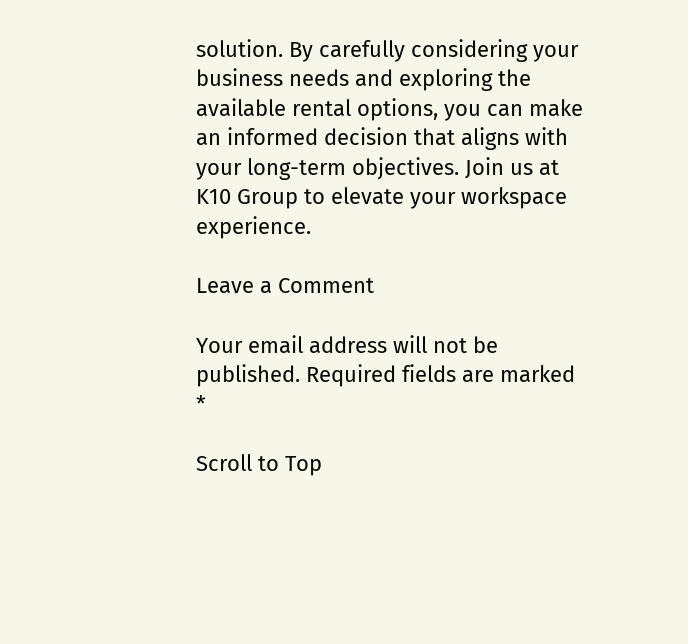solution. By carefully considering your business needs and exploring the available rental options, you can make an informed decision that aligns with your long-term objectives. Join us at K10 Group to elevate your workspace experience.

Leave a Comment

Your email address will not be published. Required fields are marked *

Scroll to Top